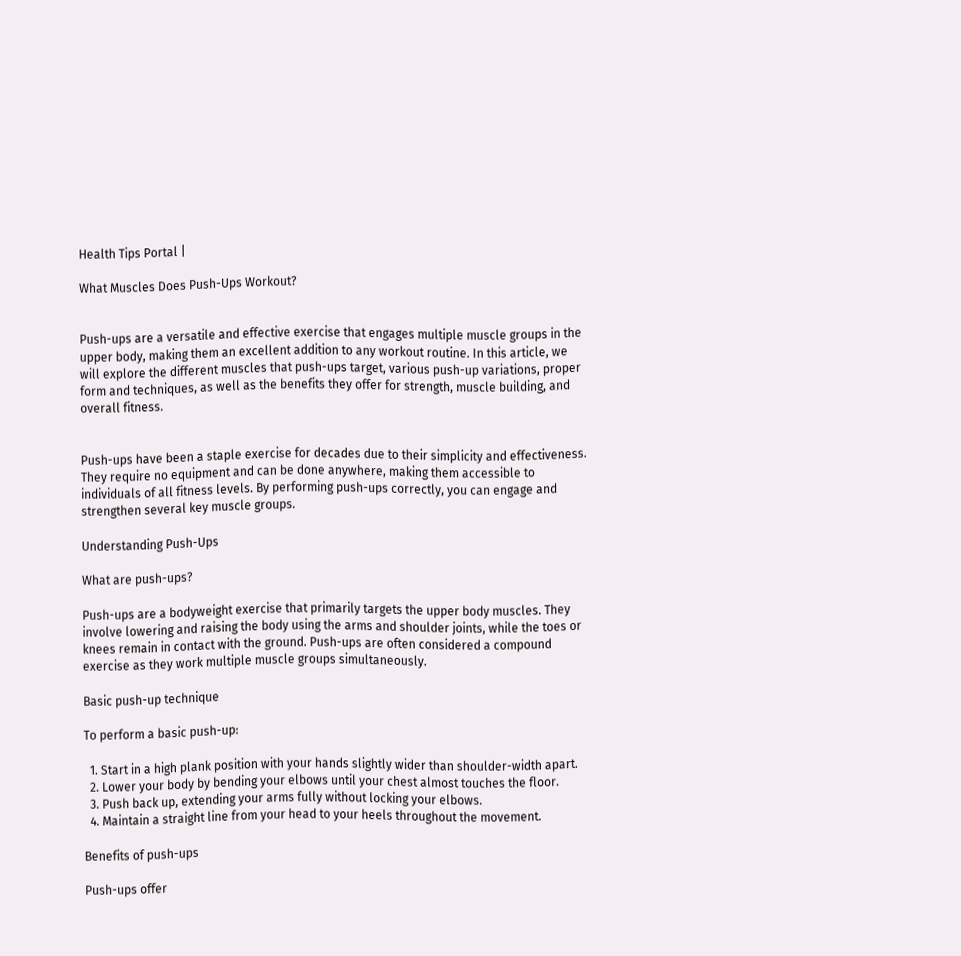Health Tips Portal |

What Muscles Does Push-Ups Workout?


Push-ups are a versatile and effective exercise that engages multiple muscle groups in the upper body, making them an excellent addition to any workout routine. In this article, we will explore the different muscles that push-ups target, various push-up variations, proper form and techniques, as well as the benefits they offer for strength, muscle building, and overall fitness.


Push-ups have been a staple exercise for decades due to their simplicity and effectiveness. They require no equipment and can be done anywhere, making them accessible to individuals of all fitness levels. By performing push-ups correctly, you can engage and strengthen several key muscle groups.

Understanding Push-Ups

What are push-ups?

Push-ups are a bodyweight exercise that primarily targets the upper body muscles. They involve lowering and raising the body using the arms and shoulder joints, while the toes or knees remain in contact with the ground. Push-ups are often considered a compound exercise as they work multiple muscle groups simultaneously.

Basic push-up technique

To perform a basic push-up:

  1. Start in a high plank position with your hands slightly wider than shoulder-width apart.
  2. Lower your body by bending your elbows until your chest almost touches the floor.
  3. Push back up, extending your arms fully without locking your elbows.
  4. Maintain a straight line from your head to your heels throughout the movement.

Benefits of push-ups

Push-ups offer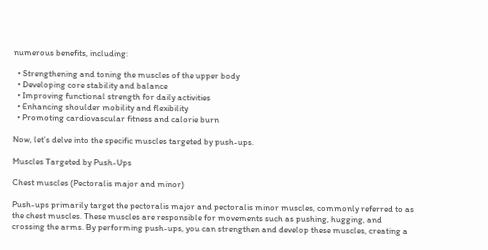numerous benefits, including:

  • Strengthening and toning the muscles of the upper body
  • Developing core stability and balance
  • Improving functional strength for daily activities
  • Enhancing shoulder mobility and flexibility
  • Promoting cardiovascular fitness and calorie burn

Now, let’s delve into the specific muscles targeted by push-ups.

Muscles Targeted by Push-Ups

Chest muscles (Pectoralis major and minor)

Push-ups primarily target the pectoralis major and pectoralis minor muscles, commonly referred to as the chest muscles. These muscles are responsible for movements such as pushing, hugging, and crossing the arms. By performing push-ups, you can strengthen and develop these muscles, creating a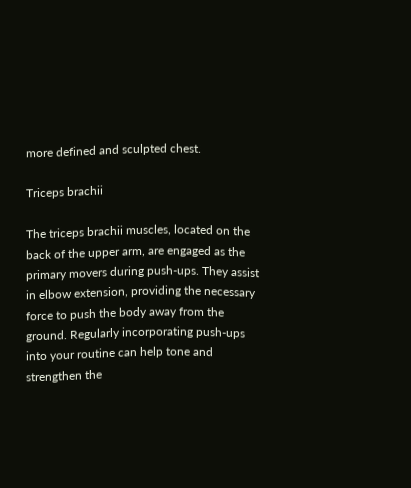more defined and sculpted chest.

Triceps brachii

The triceps brachii muscles, located on the back of the upper arm, are engaged as the primary movers during push-ups. They assist in elbow extension, providing the necessary force to push the body away from the ground. Regularly incorporating push-ups into your routine can help tone and strengthen the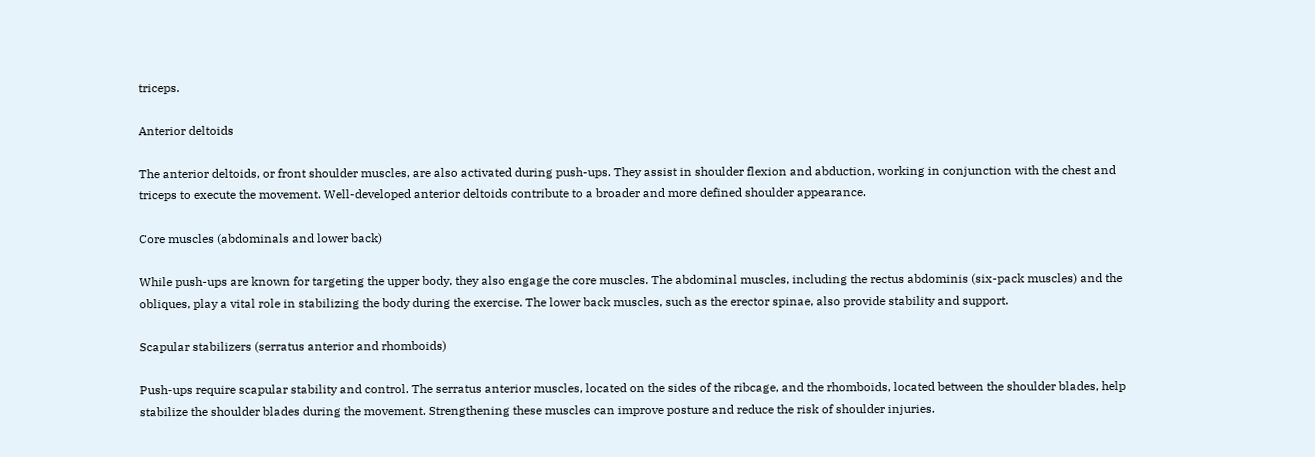triceps.

Anterior deltoids

The anterior deltoids, or front shoulder muscles, are also activated during push-ups. They assist in shoulder flexion and abduction, working in conjunction with the chest and triceps to execute the movement. Well-developed anterior deltoids contribute to a broader and more defined shoulder appearance.

Core muscles (abdominals and lower back)

While push-ups are known for targeting the upper body, they also engage the core muscles. The abdominal muscles, including the rectus abdominis (six-pack muscles) and the obliques, play a vital role in stabilizing the body during the exercise. The lower back muscles, such as the erector spinae, also provide stability and support.

Scapular stabilizers (serratus anterior and rhomboids)

Push-ups require scapular stability and control. The serratus anterior muscles, located on the sides of the ribcage, and the rhomboids, located between the shoulder blades, help stabilize the shoulder blades during the movement. Strengthening these muscles can improve posture and reduce the risk of shoulder injuries.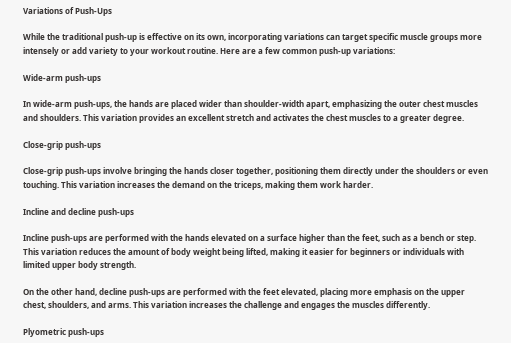Variations of Push-Ups

While the traditional push-up is effective on its own, incorporating variations can target specific muscle groups more intensely or add variety to your workout routine. Here are a few common push-up variations:

Wide-arm push-ups

In wide-arm push-ups, the hands are placed wider than shoulder-width apart, emphasizing the outer chest muscles and shoulders. This variation provides an excellent stretch and activates the chest muscles to a greater degree.

Close-grip push-ups

Close-grip push-ups involve bringing the hands closer together, positioning them directly under the shoulders or even touching. This variation increases the demand on the triceps, making them work harder.

Incline and decline push-ups

Incline push-ups are performed with the hands elevated on a surface higher than the feet, such as a bench or step. This variation reduces the amount of body weight being lifted, making it easier for beginners or individuals with limited upper body strength.

On the other hand, decline push-ups are performed with the feet elevated, placing more emphasis on the upper chest, shoulders, and arms. This variation increases the challenge and engages the muscles differently.

Plyometric push-ups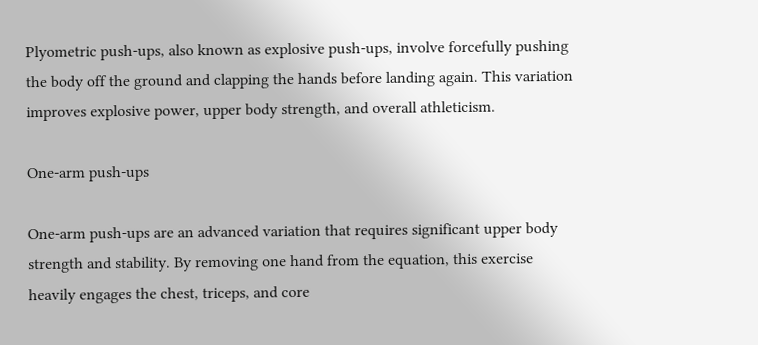Plyometric push-ups, also known as explosive push-ups, involve forcefully pushing the body off the ground and clapping the hands before landing again. This variation improves explosive power, upper body strength, and overall athleticism.

One-arm push-ups

One-arm push-ups are an advanced variation that requires significant upper body strength and stability. By removing one hand from the equation, this exercise heavily engages the chest, triceps, and core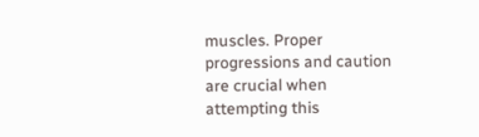muscles. Proper progressions and caution are crucial when attempting this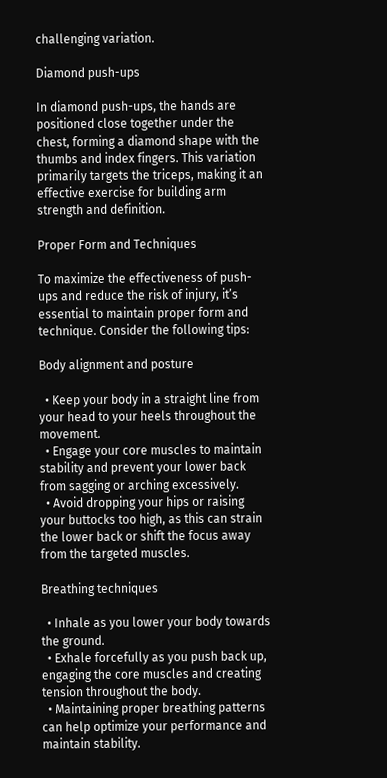challenging variation.

Diamond push-ups

In diamond push-ups, the hands are positioned close together under the chest, forming a diamond shape with the thumbs and index fingers. This variation primarily targets the triceps, making it an effective exercise for building arm strength and definition.

Proper Form and Techniques

To maximize the effectiveness of push-ups and reduce the risk of injury, it’s essential to maintain proper form and technique. Consider the following tips:

Body alignment and posture

  • Keep your body in a straight line from your head to your heels throughout the movement.
  • Engage your core muscles to maintain stability and prevent your lower back from sagging or arching excessively.
  • Avoid dropping your hips or raising your buttocks too high, as this can strain the lower back or shift the focus away from the targeted muscles.

Breathing techniques

  • Inhale as you lower your body towards the ground.
  • Exhale forcefully as you push back up, engaging the core muscles and creating tension throughout the body.
  • Maintaining proper breathing patterns can help optimize your performance and maintain stability.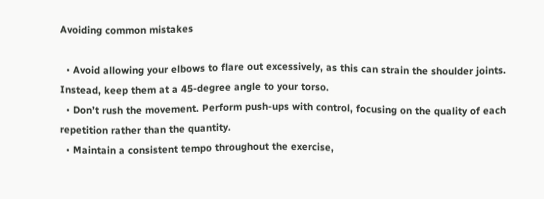Avoiding common mistakes

  • Avoid allowing your elbows to flare out excessively, as this can strain the shoulder joints. Instead, keep them at a 45-degree angle to your torso.
  • Don’t rush the movement. Perform push-ups with control, focusing on the quality of each repetition rather than the quantity.
  • Maintain a consistent tempo throughout the exercise,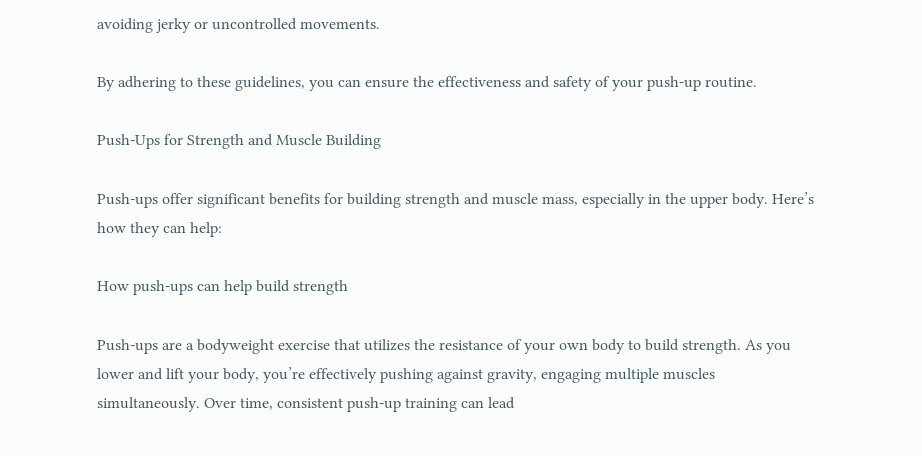avoiding jerky or uncontrolled movements.

By adhering to these guidelines, you can ensure the effectiveness and safety of your push-up routine.

Push-Ups for Strength and Muscle Building

Push-ups offer significant benefits for building strength and muscle mass, especially in the upper body. Here’s how they can help:

How push-ups can help build strength

Push-ups are a bodyweight exercise that utilizes the resistance of your own body to build strength. As you lower and lift your body, you’re effectively pushing against gravity, engaging multiple muscles simultaneously. Over time, consistent push-up training can lead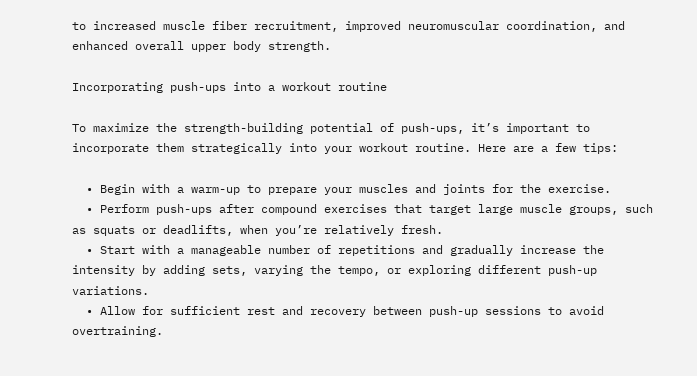to increased muscle fiber recruitment, improved neuromuscular coordination, and enhanced overall upper body strength.

Incorporating push-ups into a workout routine

To maximize the strength-building potential of push-ups, it’s important to incorporate them strategically into your workout routine. Here are a few tips:

  • Begin with a warm-up to prepare your muscles and joints for the exercise.
  • Perform push-ups after compound exercises that target large muscle groups, such as squats or deadlifts, when you’re relatively fresh.
  • Start with a manageable number of repetitions and gradually increase the intensity by adding sets, varying the tempo, or exploring different push-up variations.
  • Allow for sufficient rest and recovery between push-up sessions to avoid overtraining.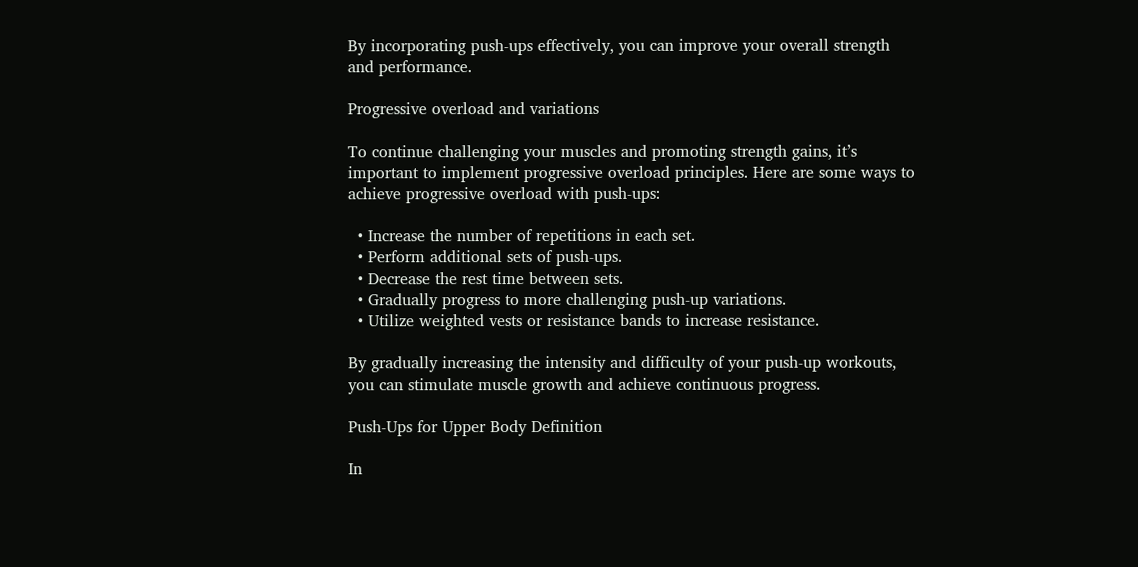By incorporating push-ups effectively, you can improve your overall strength and performance.

Progressive overload and variations

To continue challenging your muscles and promoting strength gains, it’s important to implement progressive overload principles. Here are some ways to achieve progressive overload with push-ups:

  • Increase the number of repetitions in each set.
  • Perform additional sets of push-ups.
  • Decrease the rest time between sets.
  • Gradually progress to more challenging push-up variations.
  • Utilize weighted vests or resistance bands to increase resistance.

By gradually increasing the intensity and difficulty of your push-up workouts, you can stimulate muscle growth and achieve continuous progress.

Push-Ups for Upper Body Definition

In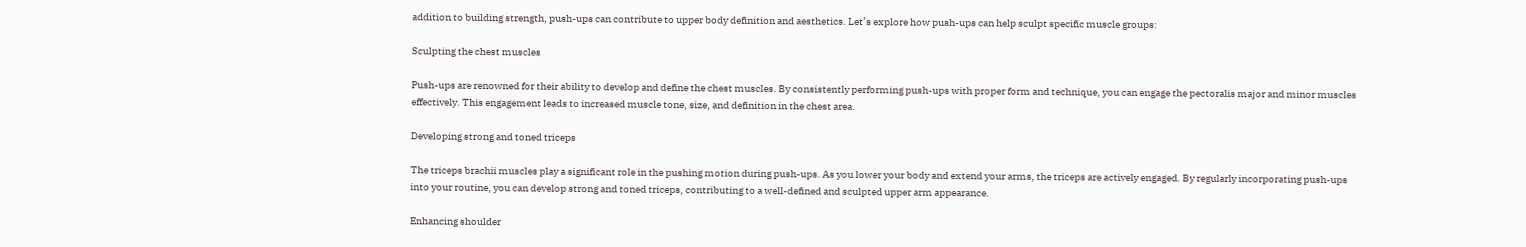addition to building strength, push-ups can contribute to upper body definition and aesthetics. Let’s explore how push-ups can help sculpt specific muscle groups:

Sculpting the chest muscles

Push-ups are renowned for their ability to develop and define the chest muscles. By consistently performing push-ups with proper form and technique, you can engage the pectoralis major and minor muscles effectively. This engagement leads to increased muscle tone, size, and definition in the chest area.

Developing strong and toned triceps

The triceps brachii muscles play a significant role in the pushing motion during push-ups. As you lower your body and extend your arms, the triceps are actively engaged. By regularly incorporating push-ups into your routine, you can develop strong and toned triceps, contributing to a well-defined and sculpted upper arm appearance.

Enhancing shoulder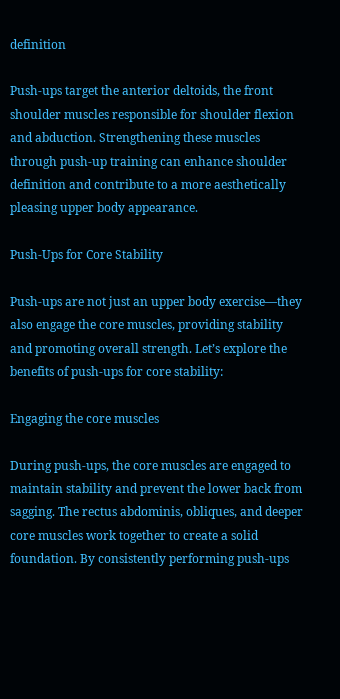definition

Push-ups target the anterior deltoids, the front shoulder muscles responsible for shoulder flexion and abduction. Strengthening these muscles through push-up training can enhance shoulder definition and contribute to a more aesthetically pleasing upper body appearance.

Push-Ups for Core Stability

Push-ups are not just an upper body exercise—they also engage the core muscles, providing stability and promoting overall strength. Let’s explore the benefits of push-ups for core stability:

Engaging the core muscles

During push-ups, the core muscles are engaged to maintain stability and prevent the lower back from sagging. The rectus abdominis, obliques, and deeper core muscles work together to create a solid foundation. By consistently performing push-ups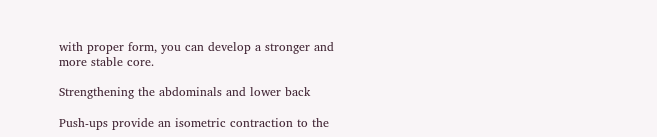with proper form, you can develop a stronger and more stable core.

Strengthening the abdominals and lower back

Push-ups provide an isometric contraction to the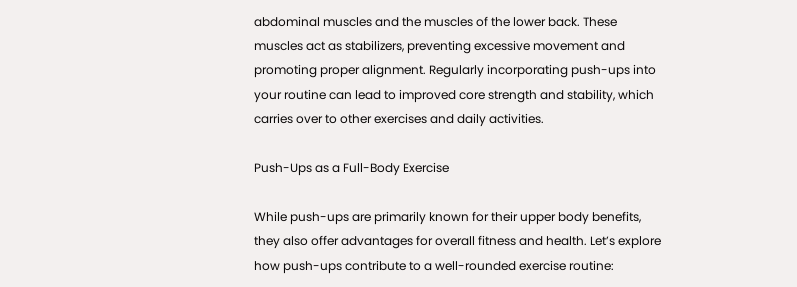abdominal muscles and the muscles of the lower back. These muscles act as stabilizers, preventing excessive movement and promoting proper alignment. Regularly incorporating push-ups into your routine can lead to improved core strength and stability, which carries over to other exercises and daily activities.

Push-Ups as a Full-Body Exercise

While push-ups are primarily known for their upper body benefits, they also offer advantages for overall fitness and health. Let’s explore how push-ups contribute to a well-rounded exercise routine: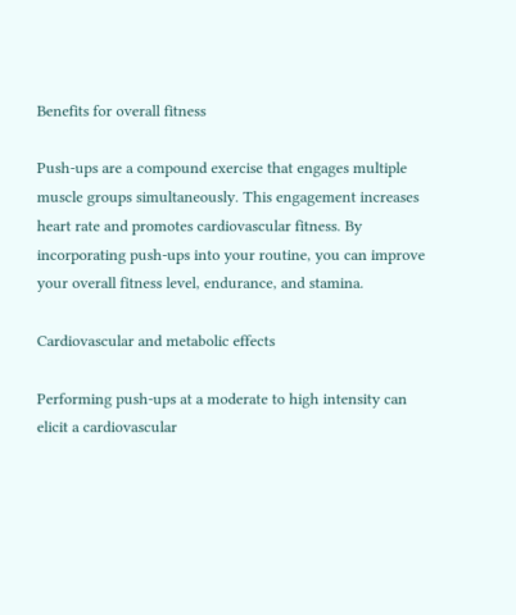Benefits for overall fitness

Push-ups are a compound exercise that engages multiple muscle groups simultaneously. This engagement increases heart rate and promotes cardiovascular fitness. By incorporating push-ups into your routine, you can improve your overall fitness level, endurance, and stamina.

Cardiovascular and metabolic effects

Performing push-ups at a moderate to high intensity can elicit a cardiovascular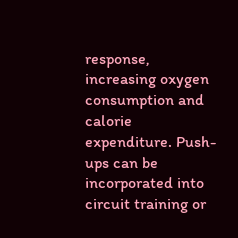response, increasing oxygen consumption and calorie expenditure. Push-ups can be incorporated into circuit training or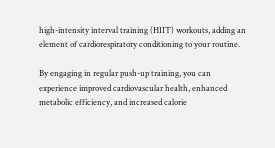high-intensity interval training (HIIT) workouts, adding an element of cardiorespiratory conditioning to your routine.

By engaging in regular push-up training, you can experience improved cardiovascular health, enhanced metabolic efficiency, and increased calorie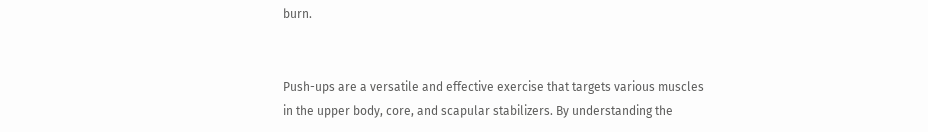burn.


Push-ups are a versatile and effective exercise that targets various muscles in the upper body, core, and scapular stabilizers. By understanding the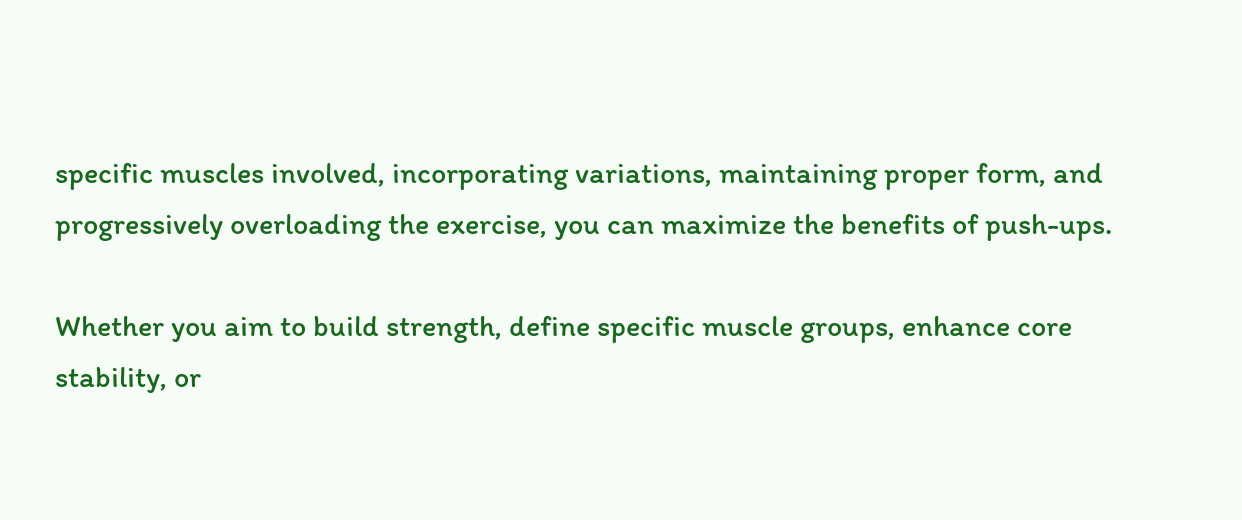specific muscles involved, incorporating variations, maintaining proper form, and progressively overloading the exercise, you can maximize the benefits of push-ups.

Whether you aim to build strength, define specific muscle groups, enhance core stability, or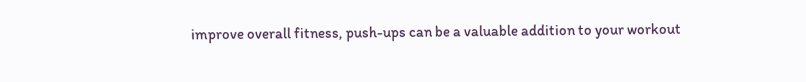improve overall fitness, push-ups can be a valuable addition to your workout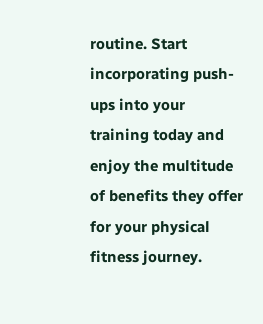routine. Start incorporating push-ups into your training today and enjoy the multitude of benefits they offer for your physical fitness journey.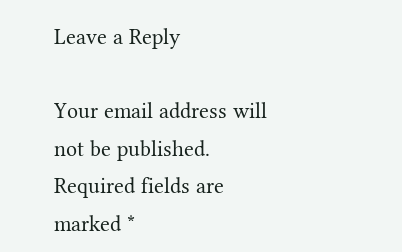Leave a Reply

Your email address will not be published. Required fields are marked *